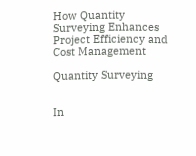How Quantity Surveying Enhances Project Efficiency and Cost Management

Quantity Surveying


In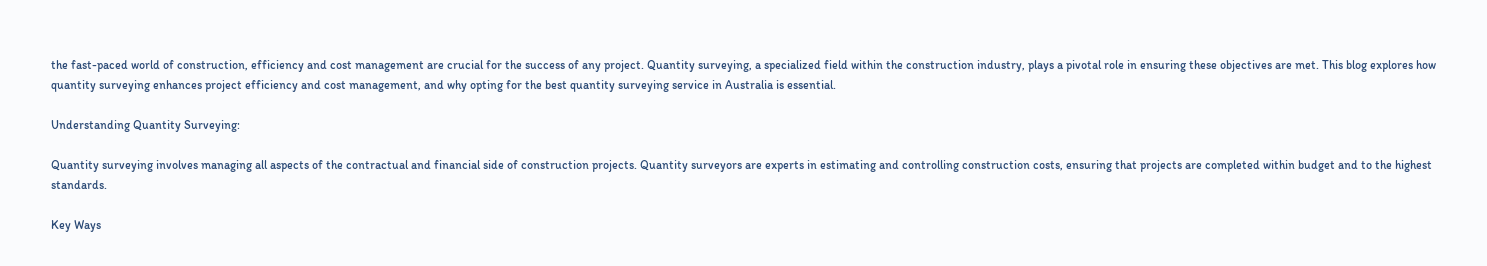the fast-paced world of construction, efficiency and cost management are crucial for the success of any project. Quantity surveying, a specialized field within the construction industry, plays a pivotal role in ensuring these objectives are met. This blog explores how quantity surveying enhances project efficiency and cost management, and why opting for the best quantity surveying service in Australia is essential.

Understanding Quantity Surveying:

Quantity surveying involves managing all aspects of the contractual and financial side of construction projects. Quantity surveyors are experts in estimating and controlling construction costs, ensuring that projects are completed within budget and to the highest standards.

Key Ways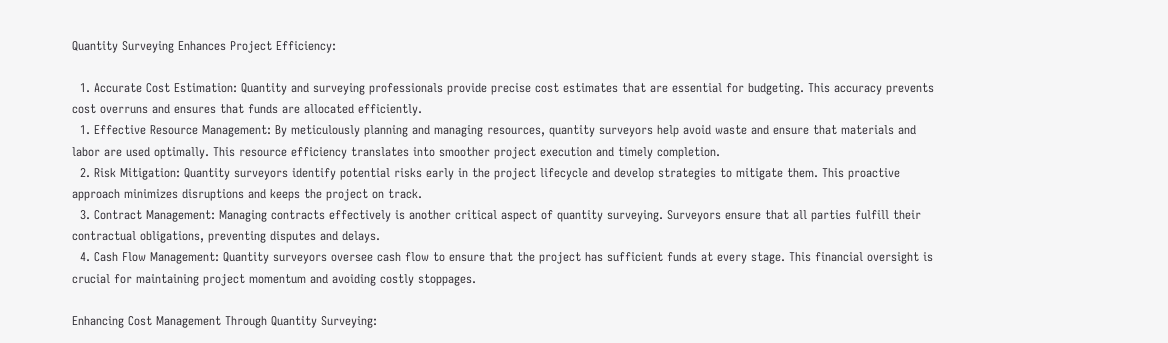Quantity Surveying Enhances Project Efficiency:

  1. Accurate Cost Estimation: Quantity and surveying professionals provide precise cost estimates that are essential for budgeting. This accuracy prevents cost overruns and ensures that funds are allocated efficiently.
  1. Effective Resource Management: By meticulously planning and managing resources, quantity surveyors help avoid waste and ensure that materials and labor are used optimally. This resource efficiency translates into smoother project execution and timely completion.
  2. Risk Mitigation: Quantity surveyors identify potential risks early in the project lifecycle and develop strategies to mitigate them. This proactive approach minimizes disruptions and keeps the project on track.
  3. Contract Management: Managing contracts effectively is another critical aspect of quantity surveying. Surveyors ensure that all parties fulfill their contractual obligations, preventing disputes and delays.
  4. Cash Flow Management: Quantity surveyors oversee cash flow to ensure that the project has sufficient funds at every stage. This financial oversight is crucial for maintaining project momentum and avoiding costly stoppages.

Enhancing Cost Management Through Quantity Surveying: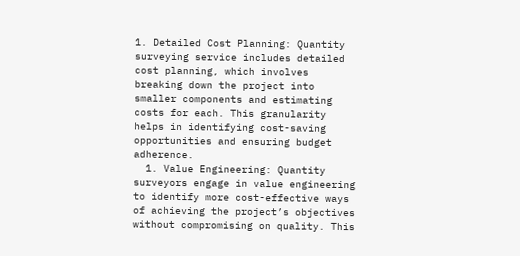1. Detailed Cost Planning: Quantity surveying service includes detailed cost planning, which involves breaking down the project into smaller components and estimating costs for each. This granularity helps in identifying cost-saving opportunities and ensuring budget adherence.
  1. Value Engineering: Quantity surveyors engage in value engineering to identify more cost-effective ways of achieving the project’s objectives without compromising on quality. This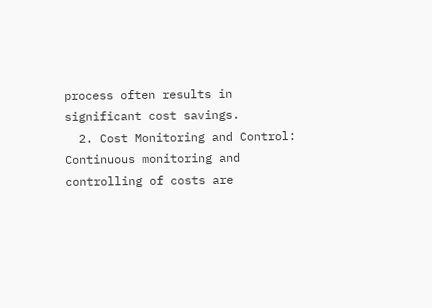process often results in significant cost savings.
  2. Cost Monitoring and Control: Continuous monitoring and controlling of costs are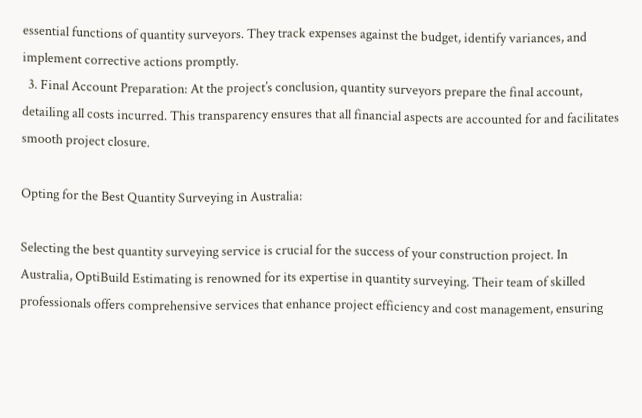essential functions of quantity surveyors. They track expenses against the budget, identify variances, and implement corrective actions promptly.
  3. Final Account Preparation: At the project’s conclusion, quantity surveyors prepare the final account, detailing all costs incurred. This transparency ensures that all financial aspects are accounted for and facilitates smooth project closure.

Opting for the Best Quantity Surveying in Australia:

Selecting the best quantity surveying service is crucial for the success of your construction project. In Australia, OptiBuild Estimating is renowned for its expertise in quantity surveying. Their team of skilled professionals offers comprehensive services that enhance project efficiency and cost management, ensuring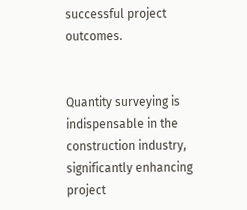successful project outcomes.


Quantity surveying is indispensable in the construction industry, significantly enhancing project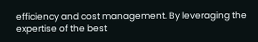efficiency and cost management. By leveraging the expertise of the best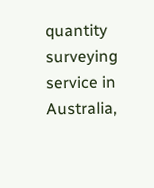quantity surveying service in Australia,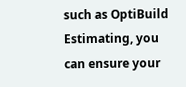such as OptiBuild Estimating, you can ensure your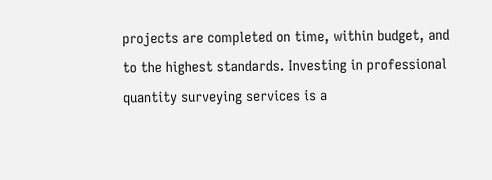projects are completed on time, within budget, and to the highest standards. Investing in professional quantity surveying services is a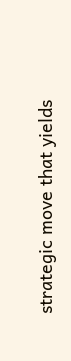strategic move that yields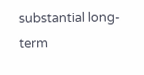substantial long-term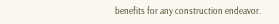benefits for any construction endeavor.